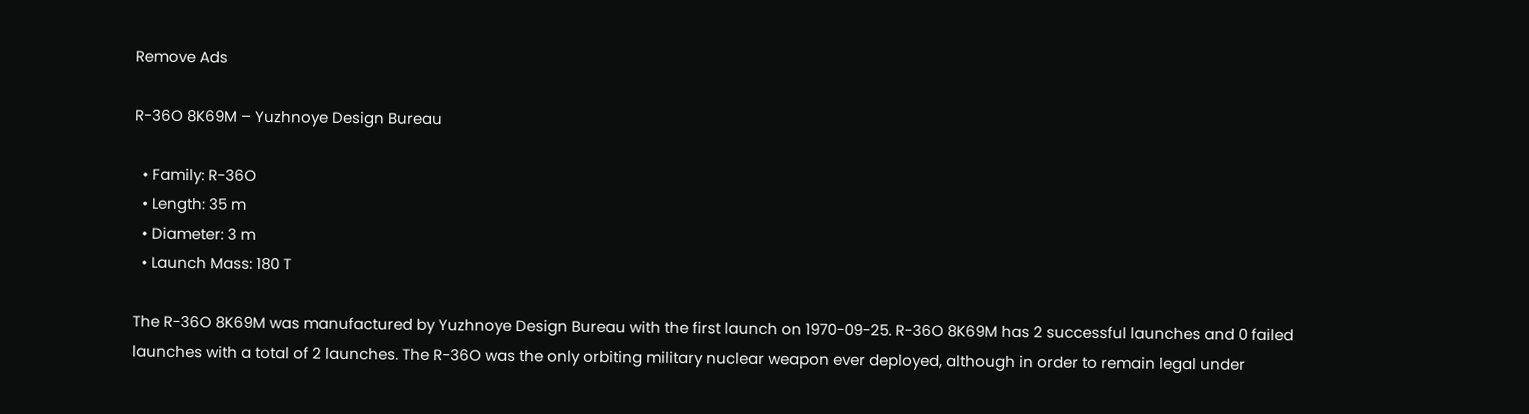Remove Ads

R-36O 8K69M – Yuzhnoye Design Bureau

  • Family: R-36O
  • Length: 35 m
  • Diameter: 3 m
  • Launch Mass: 180 T

The R-36O 8K69M was manufactured by Yuzhnoye Design Bureau with the first launch on 1970-09-25. R-36O 8K69M has 2 successful launches and 0 failed launches with a total of 2 launches. The R-36O was the only orbiting military nuclear weapon ever deployed, although in order to remain legal under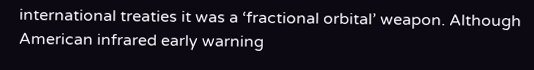international treaties it was a ‘fractional orbital’ weapon. Although American infrared early warning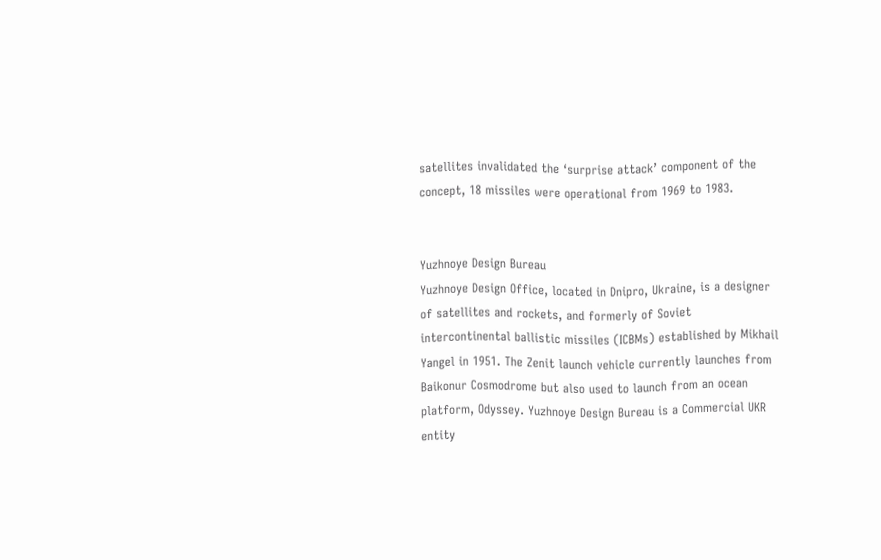satellites invalidated the ‘surprise attack’ component of the concept, 18 missiles were operational from 1969 to 1983.


Yuzhnoye Design Bureau
Yuzhnoye Design Office, located in Dnipro, Ukraine, is a designer of satellites and rockets, and formerly of Soviet intercontinental ballistic missiles (ICBMs) established by Mikhail Yangel in 1951. The Zenit launch vehicle currently launches from Baikonur Cosmodrome but also used to launch from an ocean platform, Odyssey. Yuzhnoye Design Bureau is a Commercial UKR entity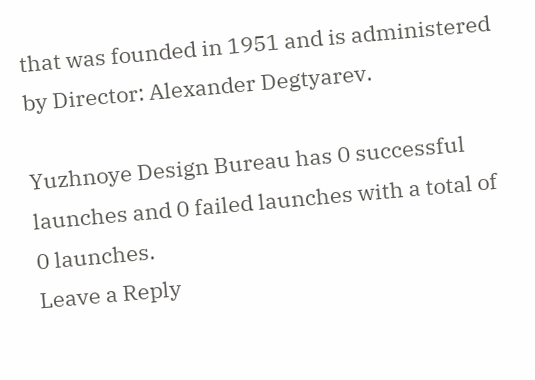that was founded in 1951 and is administered by Director: Alexander Degtyarev.

Yuzhnoye Design Bureau has 0 successful launches and 0 failed launches with a total of 0 launches.
Leave a Reply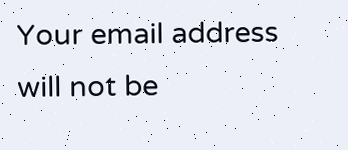Your email address will not be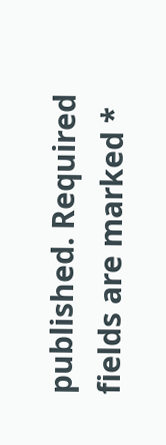published. Required fields are marked *